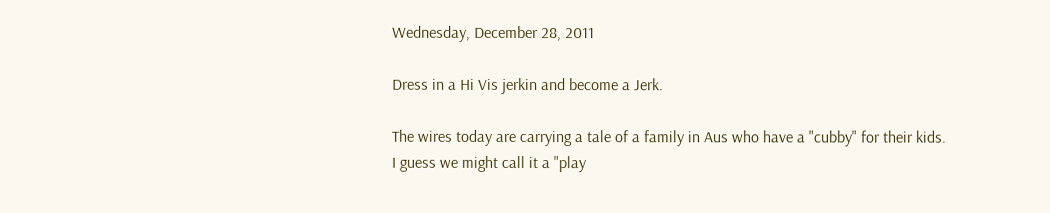Wednesday, December 28, 2011

Dress in a Hi Vis jerkin and become a Jerk.

The wires today are carrying a tale of a family in Aus who have a "cubby" for their kids.
I guess we might call it a "play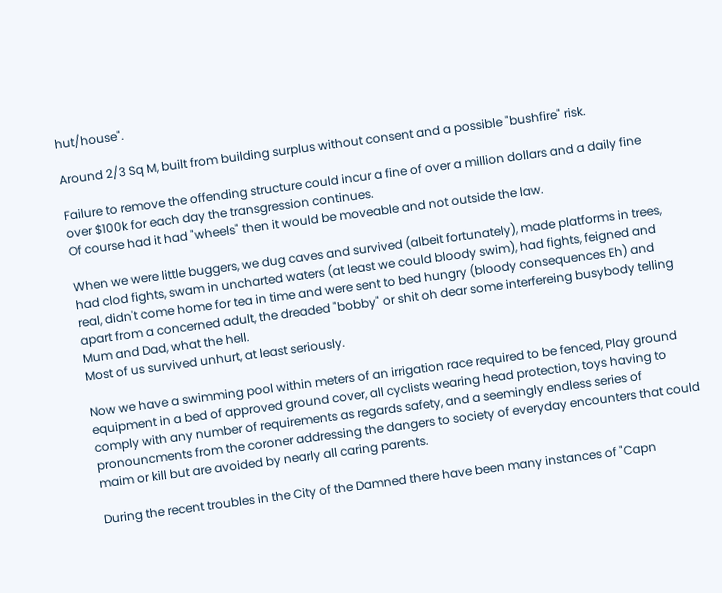hut/house".

Around 2/3 Sq M, built from building surplus without consent and a possible "bushfire" risk.

Failure to remove the offending structure could incur a fine of over a million dollars and a daily fine over $100k for each day the transgression continues.
Of course had it had "wheels" then it would be moveable and not outside the law.

When we were little buggers, we dug caves and survived (albeit fortunately), made platforms in trees, had clod fights, swam in uncharted waters (at least we could bloody swim), had fights, feigned and real, didn't come home for tea in time and were sent to bed hungry (bloody consequences Eh) and apart from a concerned adult, the dreaded "bobby" or shit oh dear some interfereing busybody telling Mum and Dad, what the hell.
Most of us survived unhurt, at least seriously.

Now we have a swimming pool within meters of an irrigation race required to be fenced, Play ground equipment in a bed of approved ground cover, all cyclists wearing head protection, toys having to comply with any number of requirements as regards safety, and a seemingly endless series of pronouncments from the coroner addressing the dangers to society of everyday encounters that could maim or kill but are avoided by nearly all caring parents.

During the recent troubles in the City of the Damned there have been many instances of "Capn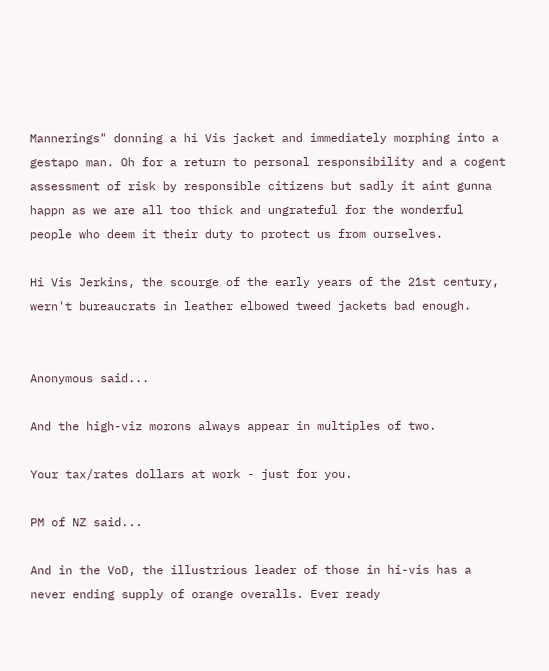Mannerings" donning a hi Vis jacket and immediately morphing into a gestapo man. Oh for a return to personal responsibility and a cogent assessment of risk by responsible citizens but sadly it aint gunna happn as we are all too thick and ungrateful for the wonderful people who deem it their duty to protect us from ourselves.

Hi Vis Jerkins, the scourge of the early years of the 21st century, wern't bureaucrats in leather elbowed tweed jackets bad enough.


Anonymous said...

And the high-viz morons always appear in multiples of two.

Your tax/rates dollars at work - just for you.

PM of NZ said...

And in the VoD, the illustrious leader of those in hi-vis has a never ending supply of orange overalls. Ever ready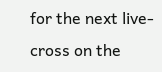for the next live-cross on the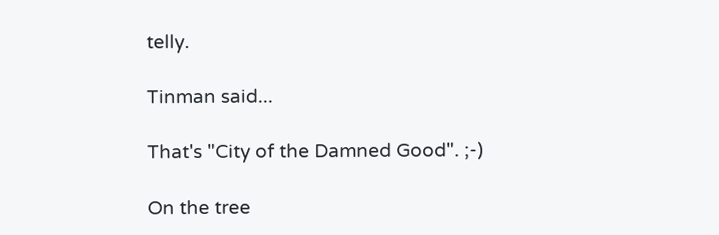telly.

Tinman said...

That's "City of the Damned Good". ;-)

On the tree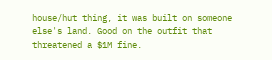house/hut thing, it was built on someone else's land. Good on the outfit that threatened a $1M fine.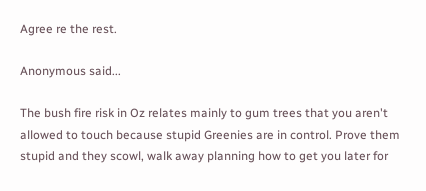Agree re the rest.

Anonymous said...

The bush fire risk in Oz relates mainly to gum trees that you aren't allowed to touch because stupid Greenies are in control. Prove them stupid and they scowl, walk away planning how to get you later for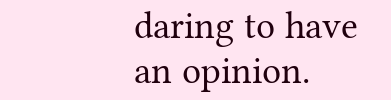daring to have an opinion.